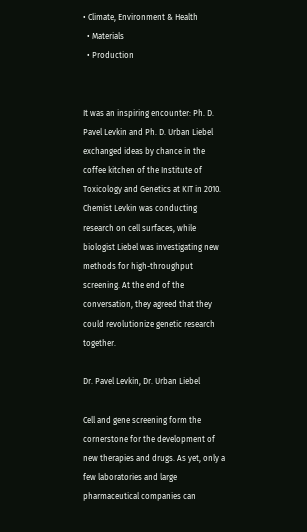• Climate, Environment & Health
  • Materials
  • Production


It was an inspiring encounter: Ph. D. Pavel Levkin and Ph. D. Urban Liebel exchanged ideas by chance in the coffee kitchen of the Institute of Toxicology and Genetics at KIT in 2010. Chemist Levkin was conducting research on cell surfaces, while biologist Liebel was investigating new methods for high-throughput screening. At the end of the conversation, they agreed that they could revolutionize genetic research together.

Dr. Pavel Levkin, Dr. Urban Liebel

Cell and gene screening form the cornerstone for the development of new therapies and drugs. As yet, only a few laboratories and large pharmaceutical companies can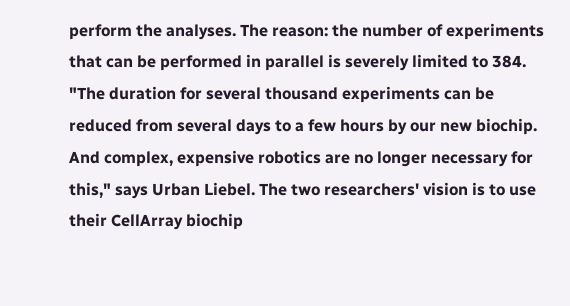perform the analyses. The reason: the number of experiments that can be performed in parallel is severely limited to 384. "The duration for several thousand experiments can be reduced from several days to a few hours by our new biochip. And complex, expensive robotics are no longer necessary for this," says Urban Liebel. The two researchers' vision is to use their CellArray biochip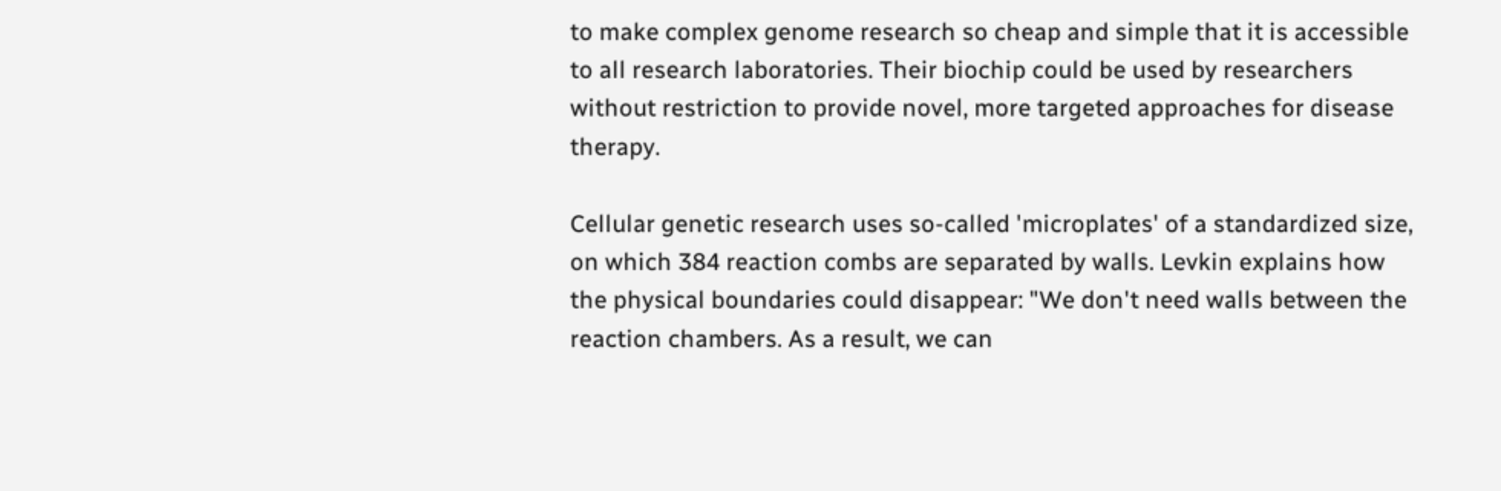to make complex genome research so cheap and simple that it is accessible to all research laboratories. Their biochip could be used by researchers without restriction to provide novel, more targeted approaches for disease therapy.

Cellular genetic research uses so-called 'microplates' of a standardized size, on which 384 reaction combs are separated by walls. Levkin explains how the physical boundaries could disappear: "We don't need walls between the reaction chambers. As a result, we can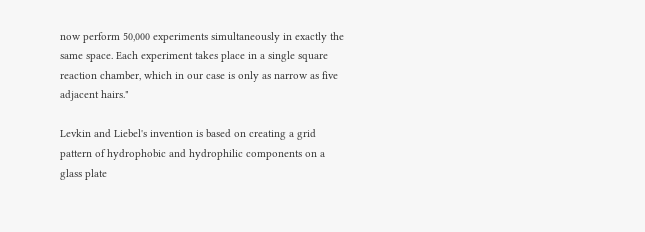now perform 50,000 experiments simultaneously in exactly the same space. Each experiment takes place in a single square reaction chamber, which in our case is only as narrow as five adjacent hairs."

Levkin and Liebel's invention is based on creating a grid pattern of hydrophobic and hydrophilic components on a glass plate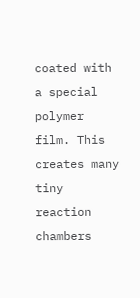coated with a special polymer film. This creates many tiny reaction chambers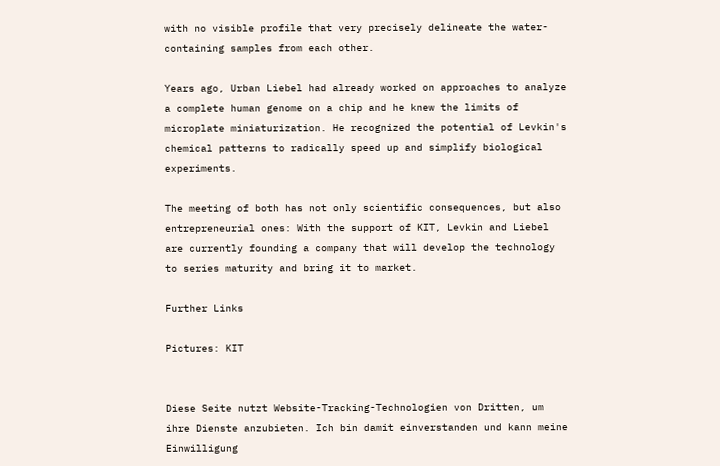with no visible profile that very precisely delineate the water-containing samples from each other.

Years ago, Urban Liebel had already worked on approaches to analyze a complete human genome on a chip and he knew the limits of microplate miniaturization. He recognized the potential of Levkin's chemical patterns to radically speed up and simplify biological experiments.

The meeting of both has not only scientific consequences, but also entrepreneurial ones: With the support of KIT, Levkin and Liebel are currently founding a company that will develop the technology to series maturity and bring it to market.

Further Links

Pictures: KIT


Diese Seite nutzt Website-Tracking-Technologien von Dritten, um ihre Dienste anzubieten. Ich bin damit einverstanden und kann meine Einwilligung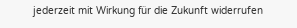jederzeit mit Wirkung für die Zukunft widerrufen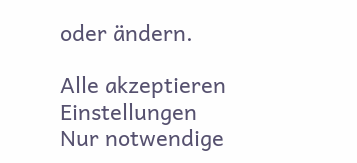oder ändern.

Alle akzeptieren Einstellungen Nur notwendige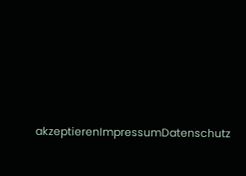akzeptierenImpressumDatenschutz